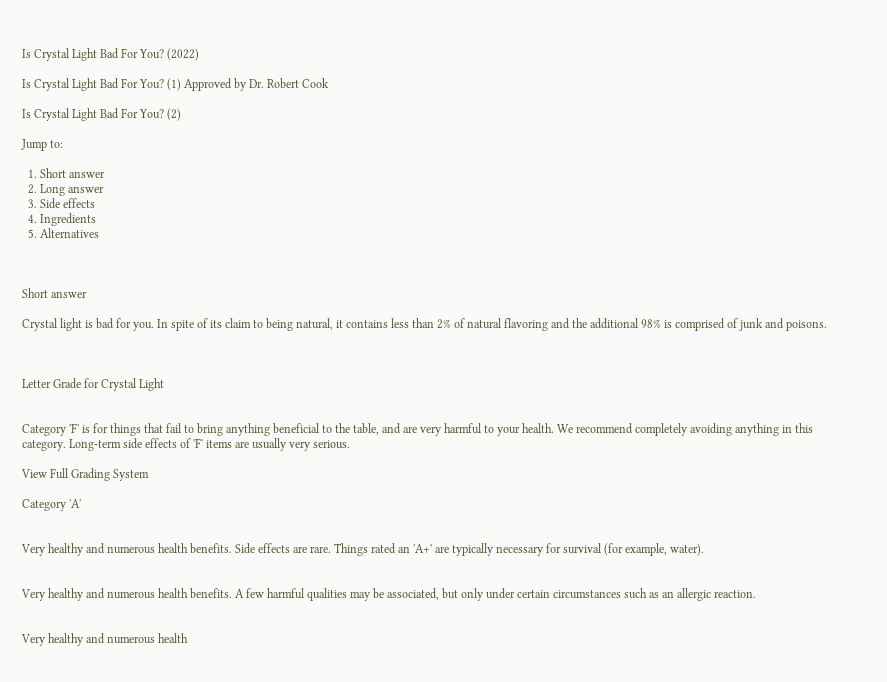Is Crystal Light Bad For You? (2022)

Is Crystal Light Bad For You? (1) Approved by Dr. Robert Cook

Is Crystal Light Bad For You? (2)

Jump to:

  1. Short answer
  2. Long answer
  3. Side effects
  4. Ingredients
  5. Alternatives



Short answer

Crystal light is bad for you. In spite of its claim to being natural, it contains less than 2% of natural flavoring and the additional 98% is comprised of junk and poisons.



Letter Grade for Crystal Light


Category 'F' is for things that fail to bring anything beneficial to the table, and are very harmful to your health. We recommend completely avoiding anything in this category. Long-term side effects of 'F' items are usually very serious.

View Full Grading System

Category 'A'


Very healthy and numerous health benefits. Side effects are rare. Things rated an 'A+' are typically necessary for survival (for example, water).


Very healthy and numerous health benefits. A few harmful qualities may be associated, but only under certain circumstances such as an allergic reaction.


Very healthy and numerous health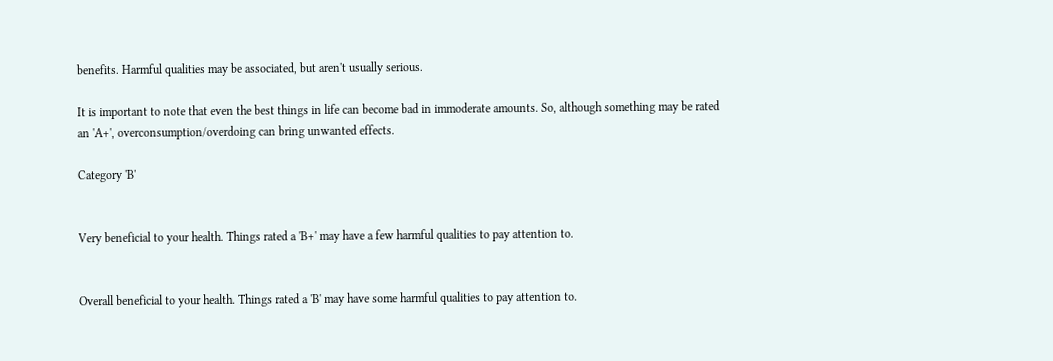benefits. Harmful qualities may be associated, but aren't usually serious.

It is important to note that even the best things in life can become bad in immoderate amounts. So, although something may be rated an 'A+', overconsumption/overdoing can bring unwanted effects.

Category 'B'


Very beneficial to your health. Things rated a 'B+' may have a few harmful qualities to pay attention to.


Overall beneficial to your health. Things rated a 'B' may have some harmful qualities to pay attention to.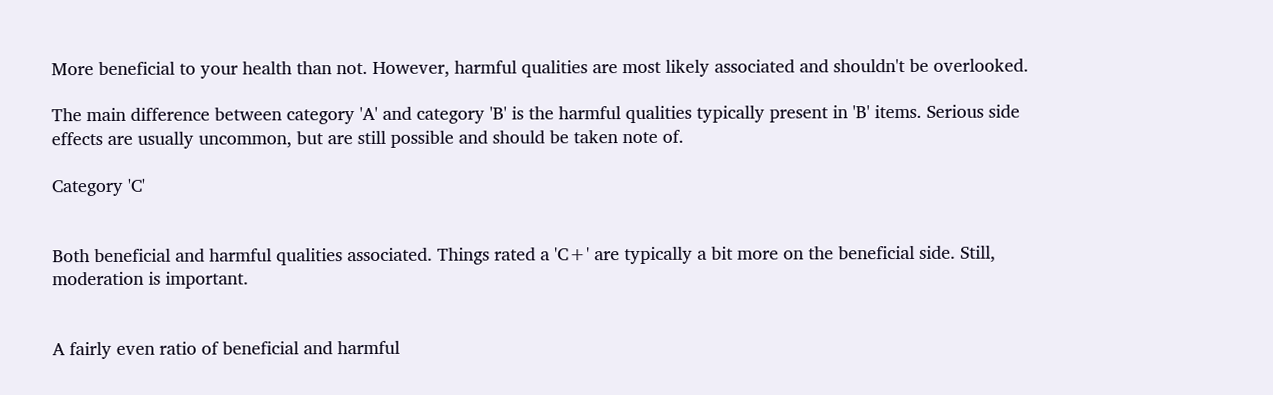More beneficial to your health than not. However, harmful qualities are most likely associated and shouldn't be overlooked.

The main difference between category 'A' and category 'B' is the harmful qualities typically present in 'B' items. Serious side effects are usually uncommon, but are still possible and should be taken note of.

Category 'C'


Both beneficial and harmful qualities associated. Things rated a 'C+' are typically a bit more on the beneficial side. Still, moderation is important.


A fairly even ratio of beneficial and harmful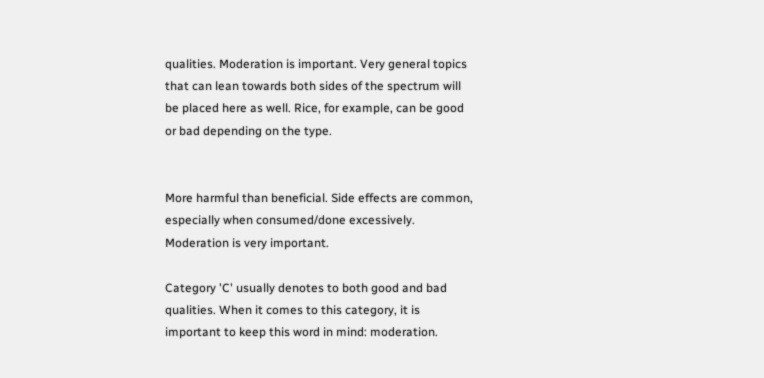qualities. Moderation is important. Very general topics that can lean towards both sides of the spectrum will be placed here as well. Rice, for example, can be good or bad depending on the type.


More harmful than beneficial. Side effects are common, especially when consumed/done excessively. Moderation is very important.

Category 'C' usually denotes to both good and bad qualities. When it comes to this category, it is important to keep this word in mind: moderation.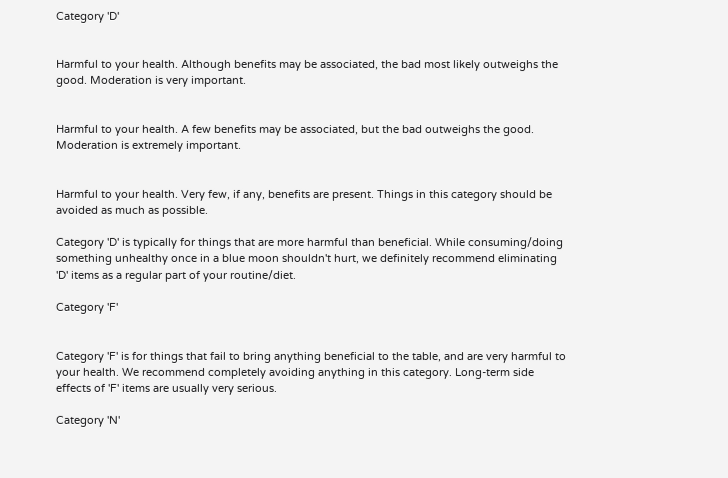Category 'D'


Harmful to your health. Although benefits may be associated, the bad most likely outweighs the good. Moderation is very important.


Harmful to your health. A few benefits may be associated, but the bad outweighs the good. Moderation is extremely important.


Harmful to your health. Very few, if any, benefits are present. Things in this category should be avoided as much as possible.

Category 'D' is typically for things that are more harmful than beneficial. While consuming/doing something unhealthy once in a blue moon shouldn't hurt, we definitely recommend eliminating 'D' items as a regular part of your routine/diet.

Category 'F'


Category 'F' is for things that fail to bring anything beneficial to the table, and are very harmful to your health. We recommend completely avoiding anything in this category. Long-term side effects of 'F' items are usually very serious.

Category 'N'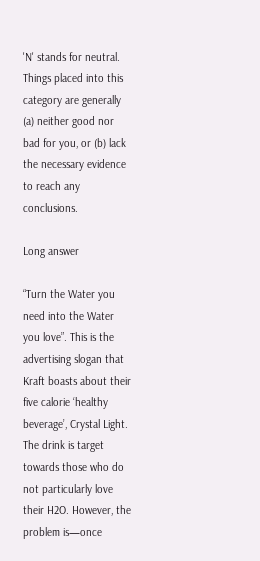'N' stands for neutral. Things placed into this category are generally (a) neither good nor bad for you, or (b) lack the necessary evidence to reach any conclusions.

Long answer

“Turn the Water you need into the Water you love”. This is the advertising slogan that Kraft boasts about their five calorie ‘healthy beverage’, Crystal Light. The drink is target towards those who do not particularly love their H2O. However, the problem is—once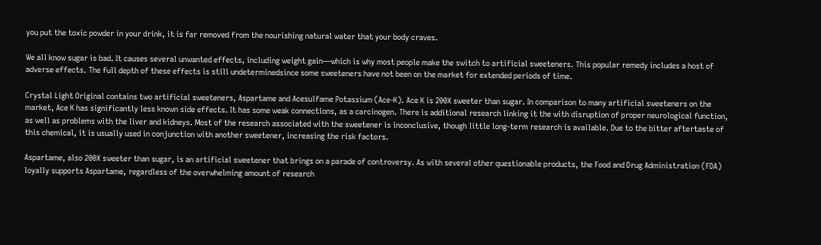you put the toxic powder in your drink, it is far removed from the nourishing natural water that your body craves.

We all know sugar is bad. It causes several unwanted effects, including weight gain—which is why most people make the switch to artificial sweeteners. This popular remedy includes a host of adverse effects. The full depth of these effects is still undeterminedsince some sweeteners have not been on the market for extended periods of time.

Crystal Light Original contains two artificial sweeteners, Aspartame and Acesulfame Potassium (Ace-K). Ace K is 200X sweeter than sugar. In comparison to many artificial sweeteners on the market, Ace K has significantly less known side effects. It has some weak connections, as a carcinogen. There is additional research linking it the with disruption of proper neurological function, as well as problems with the liver and kidneys. Most of the research associated with the sweetener is inconclusive, though little long-term research is available. Due to the bitter aftertaste of this chemical, it is usually used in conjunction with another sweetener, increasing the risk factors.

Aspartame, also 200X sweeter than sugar, is an artificial sweetener that brings on a parade of controversy. As with several other questionable products, the Food and Drug Administration (FDA) loyally supports Aspartame, regardless of the overwhelming amount of research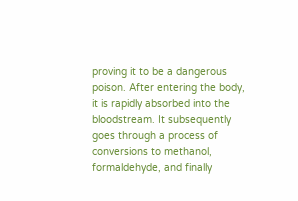proving it to be a dangerous poison. After entering the body, it is rapidly absorbed into the bloodstream. It subsequently goes through a process of conversions to methanol, formaldehyde, and finally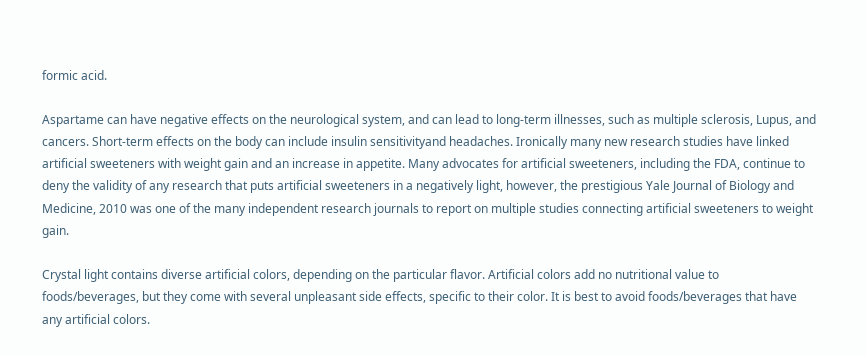formic acid.

Aspartame can have negative effects on the neurological system, and can lead to long-term illnesses, such as multiple sclerosis, Lupus, and cancers. Short-term effects on the body can include insulin sensitivityand headaches. Ironically many new research studies have linked artificial sweeteners with weight gain and an increase in appetite. Many advocates for artificial sweeteners, including the FDA, continue to deny the validity of any research that puts artificial sweeteners in a negatively light, however, the prestigious Yale Journal of Biology and Medicine, 2010 was one of the many independent research journals to report on multiple studies connecting artificial sweeteners to weight gain.

Crystal light contains diverse artificial colors, depending on the particular flavor. Artificial colors add no nutritional value to foods/beverages, but they come with several unpleasant side effects, specific to their color. It is best to avoid foods/beverages that have any artificial colors.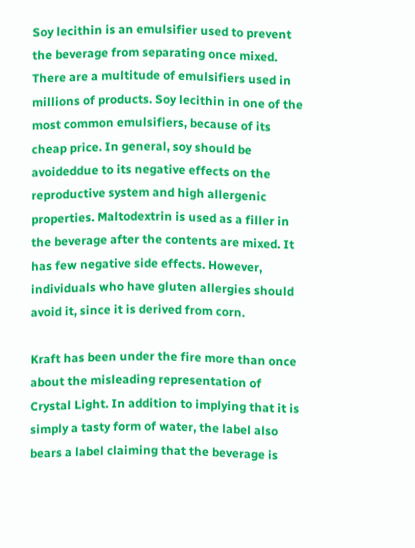Soy lecithin is an emulsifier used to prevent the beverage from separating once mixed. There are a multitude of emulsifiers used in millions of products. Soy lecithin in one of the most common emulsifiers, because of its cheap price. In general, soy should be avoideddue to its negative effects on the reproductive system and high allergenic properties. Maltodextrin is used as a filler in the beverage after the contents are mixed. It has few negative side effects. However, individuals who have gluten allergies should avoid it, since it is derived from corn.

Kraft has been under the fire more than once about the misleading representation of Crystal Light. In addition to implying that it is simply a tasty form of water, the label also bears a label claiming that the beverage is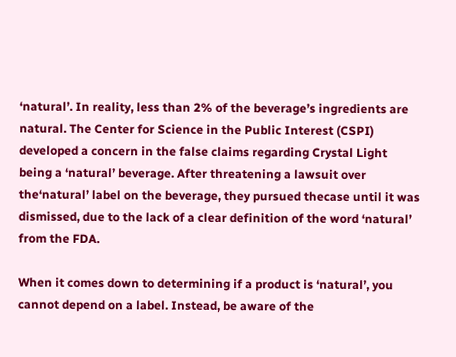‘natural’. In reality, less than 2% of the beverage’s ingredients are natural. The Center for Science in the Public Interest (CSPI) developed a concern in the false claims regarding Crystal Light being a ‘natural’ beverage. After threatening a lawsuit over the‘natural’ label on the beverage, they pursued thecase until it was dismissed, due to the lack of a clear definition of the word ‘natural’ from the FDA.

When it comes down to determining if a product is ‘natural’, you cannot depend on a label. Instead, be aware of the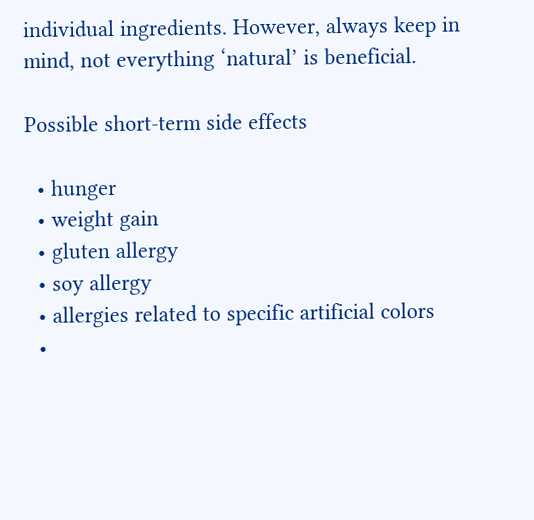individual ingredients. However, always keep in mind, not everything ‘natural’ is beneficial.

Possible short-term side effects

  • hunger
  • weight gain
  • gluten allergy
  • soy allergy
  • allergies related to specific artificial colors
  •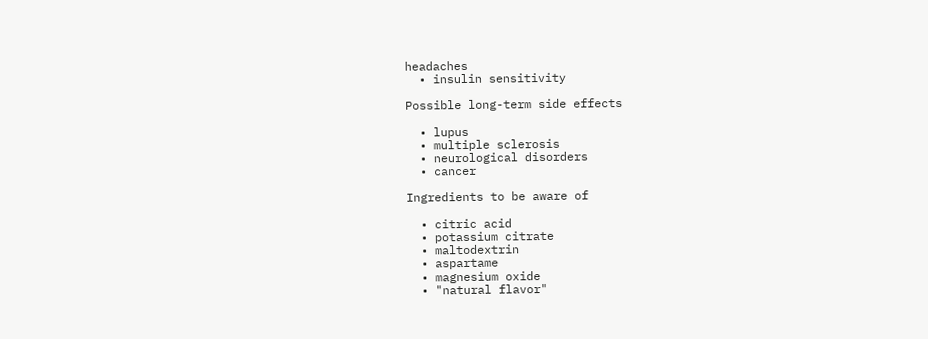headaches
  • insulin sensitivity

Possible long-term side effects

  • lupus
  • multiple sclerosis
  • neurological disorders
  • cancer

Ingredients to be aware of

  • citric acid
  • potassium citrate
  • maltodextrin
  • aspartame
  • magnesium oxide
  • "natural flavor"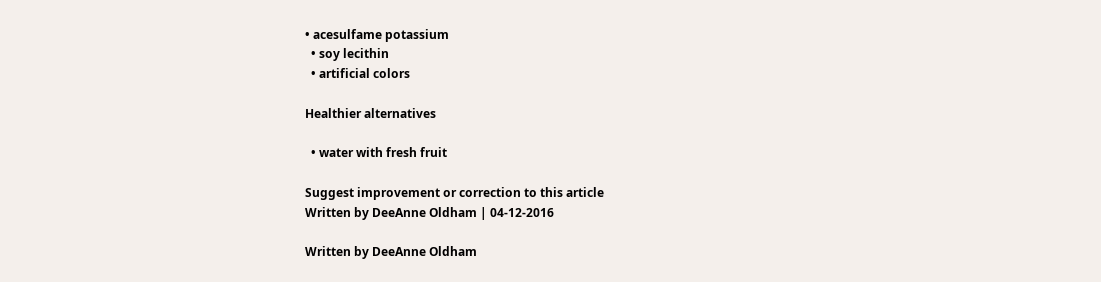• acesulfame potassium
  • soy lecithin
  • artificial colors

Healthier alternatives

  • water with fresh fruit

Suggest improvement or correction to this article
Written by DeeAnne Oldham | 04-12-2016

Written by DeeAnne Oldham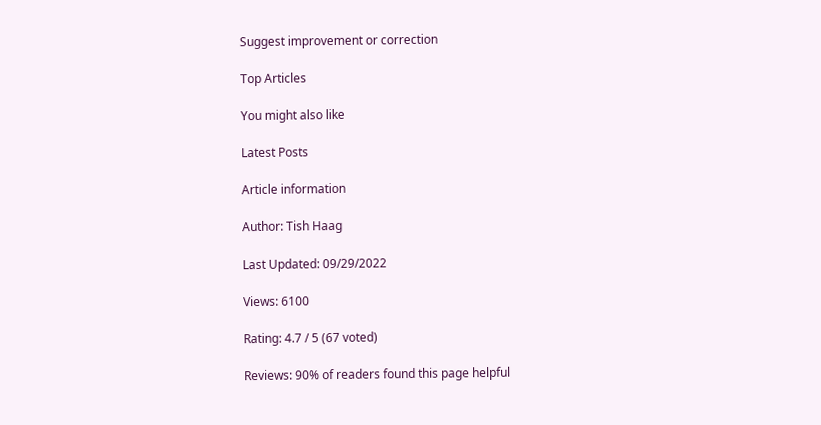Suggest improvement or correction

Top Articles

You might also like

Latest Posts

Article information

Author: Tish Haag

Last Updated: 09/29/2022

Views: 6100

Rating: 4.7 / 5 (67 voted)

Reviews: 90% of readers found this page helpful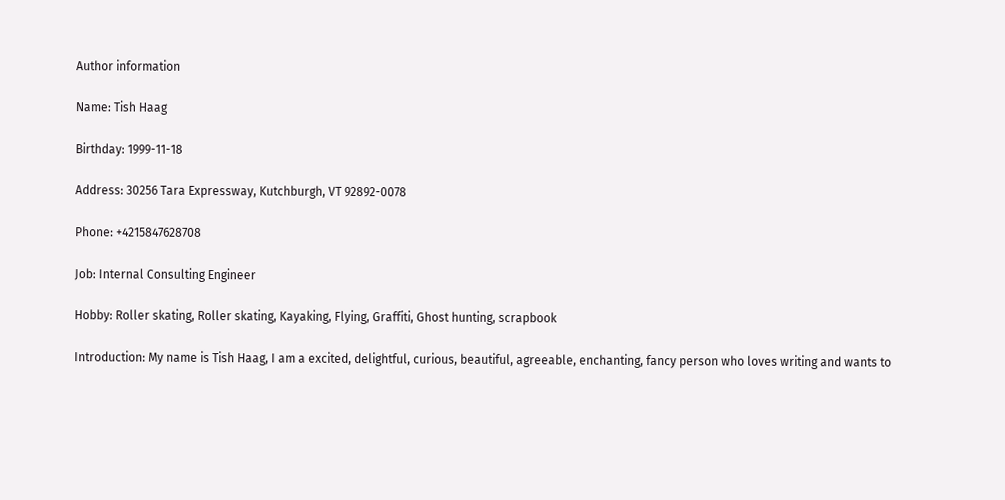Author information

Name: Tish Haag

Birthday: 1999-11-18

Address: 30256 Tara Expressway, Kutchburgh, VT 92892-0078

Phone: +4215847628708

Job: Internal Consulting Engineer

Hobby: Roller skating, Roller skating, Kayaking, Flying, Graffiti, Ghost hunting, scrapbook

Introduction: My name is Tish Haag, I am a excited, delightful, curious, beautiful, agreeable, enchanting, fancy person who loves writing and wants to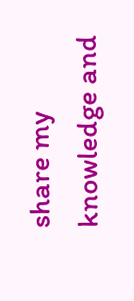share my knowledge and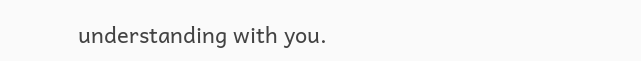understanding with you.